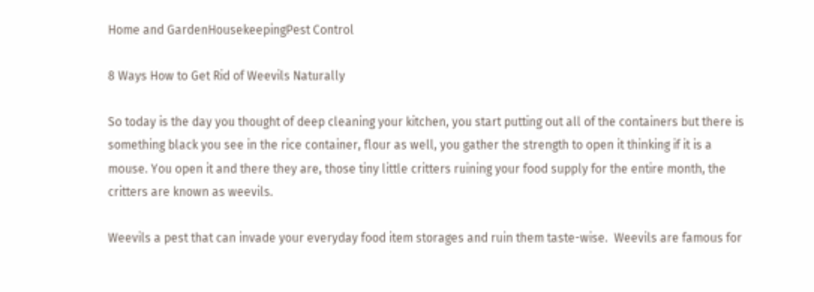Home and GardenHousekeepingPest Control

8 Ways How to Get Rid of Weevils Naturally

So today is the day you thought of deep cleaning your kitchen, you start putting out all of the containers but there is something black you see in the rice container, flour as well, you gather the strength to open it thinking if it is a mouse. You open it and there they are, those tiny little critters ruining your food supply for the entire month, the critters are known as weevils.

Weevils a pest that can invade your everyday food item storages and ruin them taste-wise.  Weevils are famous for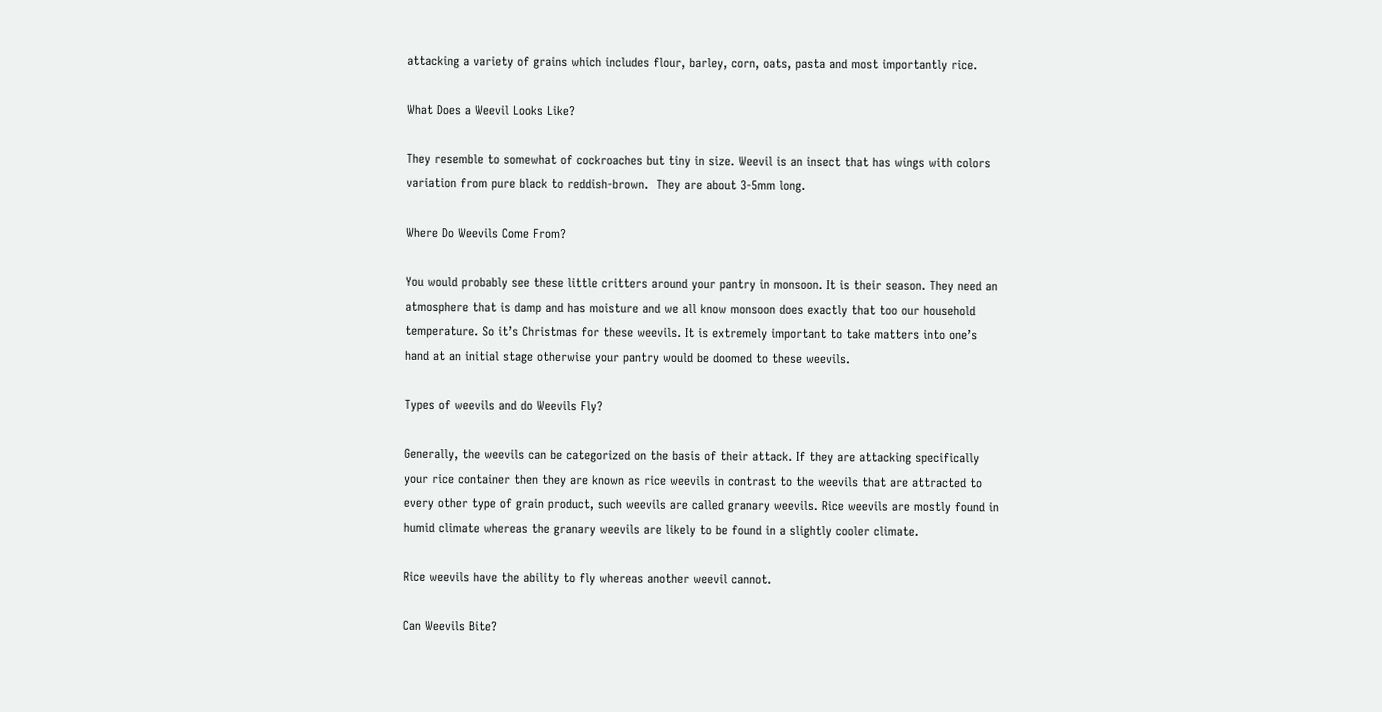attacking a variety of grains which includes flour, barley, corn, oats, pasta and most importantly rice.

What Does a Weevil Looks Like?

They resemble to somewhat of cockroaches but tiny in size. Weevil is an insect that has wings with colors variation from pure black to reddish-brown.  They are about 3-5mm long.

Where Do Weevils Come From?

You would probably see these little critters around your pantry in monsoon. It is their season. They need an atmosphere that is damp and has moisture and we all know monsoon does exactly that too our household temperature. So it’s Christmas for these weevils. It is extremely important to take matters into one’s hand at an initial stage otherwise your pantry would be doomed to these weevils.

Types of weevils and do Weevils Fly?

Generally, the weevils can be categorized on the basis of their attack. If they are attacking specifically your rice container then they are known as rice weevils in contrast to the weevils that are attracted to every other type of grain product, such weevils are called granary weevils. Rice weevils are mostly found in humid climate whereas the granary weevils are likely to be found in a slightly cooler climate.

Rice weevils have the ability to fly whereas another weevil cannot.

Can Weevils Bite?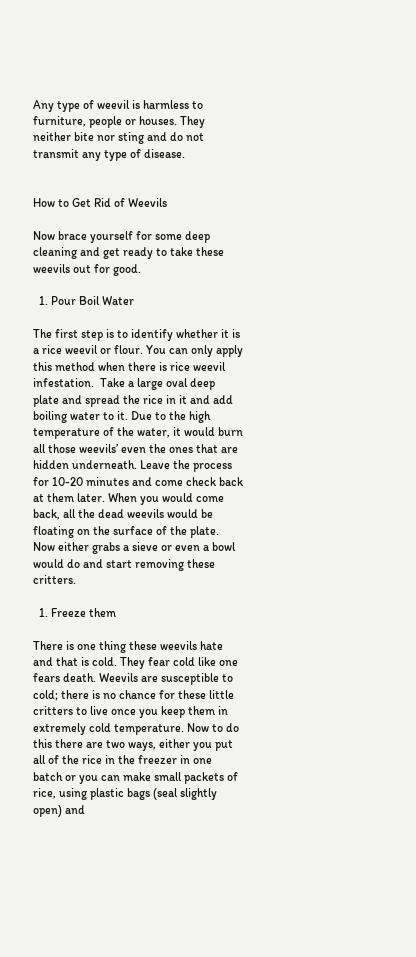Any type of weevil is harmless to furniture, people or houses. They neither bite nor sting and do not transmit any type of disease.


How to Get Rid of Weevils

Now brace yourself for some deep cleaning and get ready to take these weevils out for good.

  1. Pour Boil Water

The first step is to identify whether it is a rice weevil or flour. You can only apply this method when there is rice weevil infestation.  Take a large oval deep plate and spread the rice in it and add boiling water to it. Due to the high temperature of the water, it would burn all those weevils’ even the ones that are hidden underneath. Leave the process for 10-20 minutes and come check back at them later. When you would come back, all the dead weevils would be floating on the surface of the plate. Now either grabs a sieve or even a bowl would do and start removing these critters.

  1. Freeze them

There is one thing these weevils hate and that is cold. They fear cold like one fears death. Weevils are susceptible to cold; there is no chance for these little critters to live once you keep them in extremely cold temperature. Now to do this there are two ways, either you put all of the rice in the freezer in one batch or you can make small packets of rice, using plastic bags (seal slightly open) and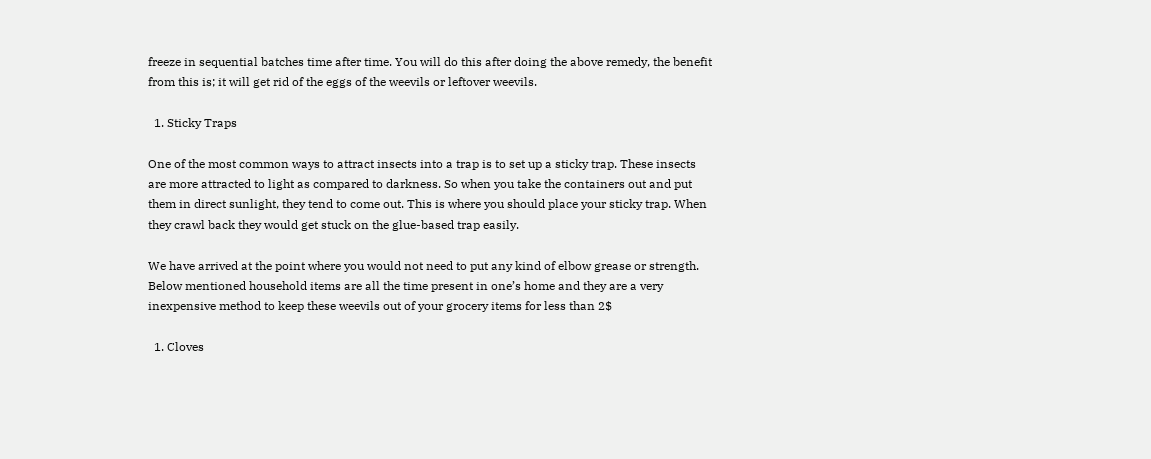freeze in sequential batches time after time. You will do this after doing the above remedy, the benefit from this is; it will get rid of the eggs of the weevils or leftover weevils.

  1. Sticky Traps

One of the most common ways to attract insects into a trap is to set up a sticky trap. These insects are more attracted to light as compared to darkness. So when you take the containers out and put them in direct sunlight, they tend to come out. This is where you should place your sticky trap. When they crawl back they would get stuck on the glue-based trap easily.

We have arrived at the point where you would not need to put any kind of elbow grease or strength. Below mentioned household items are all the time present in one’s home and they are a very inexpensive method to keep these weevils out of your grocery items for less than 2$

  1. Cloves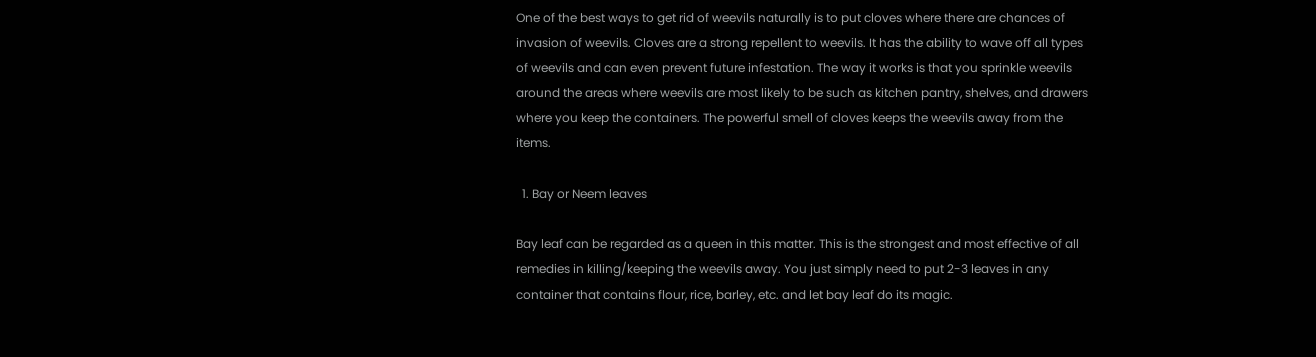One of the best ways to get rid of weevils naturally is to put cloves where there are chances of invasion of weevils. Cloves are a strong repellent to weevils. It has the ability to wave off all types of weevils and can even prevent future infestation. The way it works is that you sprinkle weevils around the areas where weevils are most likely to be such as kitchen pantry, shelves, and drawers where you keep the containers. The powerful smell of cloves keeps the weevils away from the items.

  1. Bay or Neem leaves

Bay leaf can be regarded as a queen in this matter. This is the strongest and most effective of all remedies in killing/keeping the weevils away. You just simply need to put 2-3 leaves in any container that contains flour, rice, barley, etc. and let bay leaf do its magic.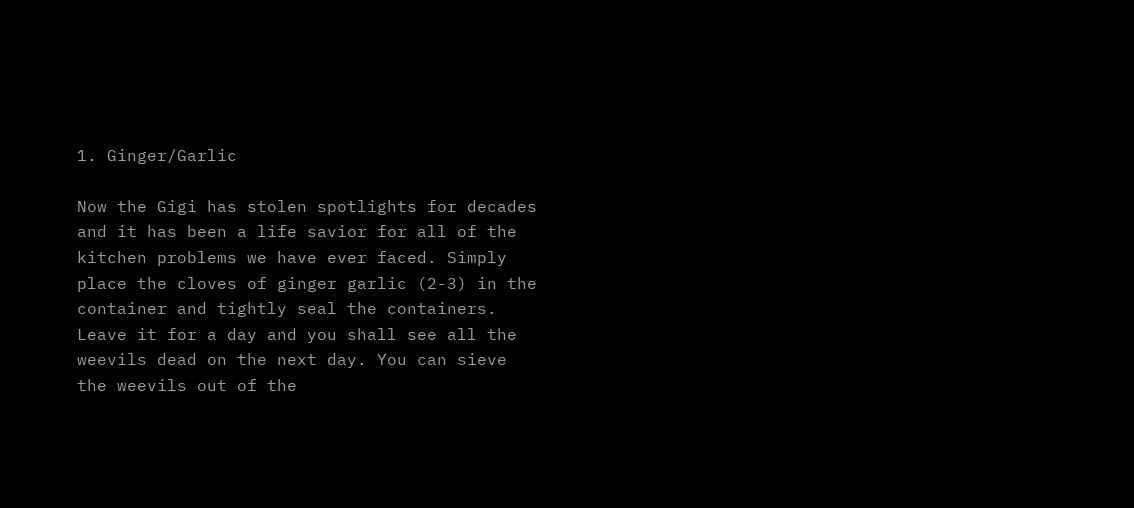1. Ginger/Garlic

Now the Gigi has stolen spotlights for decades and it has been a life savior for all of the kitchen problems we have ever faced. Simply place the cloves of ginger garlic (2-3) in the container and tightly seal the containers. Leave it for a day and you shall see all the weevils dead on the next day. You can sieve the weevils out of the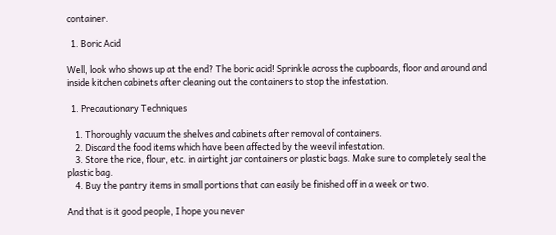container.

  1. Boric Acid

Well, look who shows up at the end? The boric acid! Sprinkle across the cupboards, floor and around and inside kitchen cabinets after cleaning out the containers to stop the infestation.

  1. Precautionary Techniques

    1. Thoroughly vacuum the shelves and cabinets after removal of containers.
    2. Discard the food items which have been affected by the weevil infestation.
    3. Store the rice, flour, etc. in airtight jar containers or plastic bags. Make sure to completely seal the plastic bag.
    4. Buy the pantry items in small portions that can easily be finished off in a week or two.

And that is it good people, I hope you never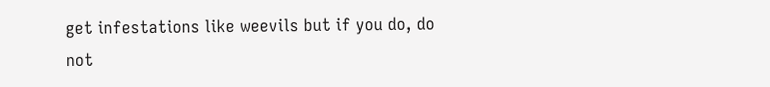get infestations like weevils but if you do, do not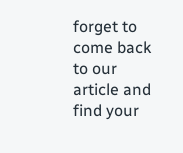forget to come back to our article and find your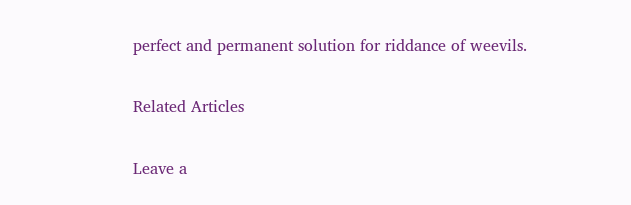perfect and permanent solution for riddance of weevils.

Related Articles

Leave a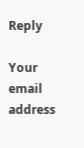Reply

Your email address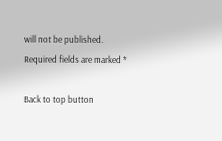will not be published. Required fields are marked *

Back to top button